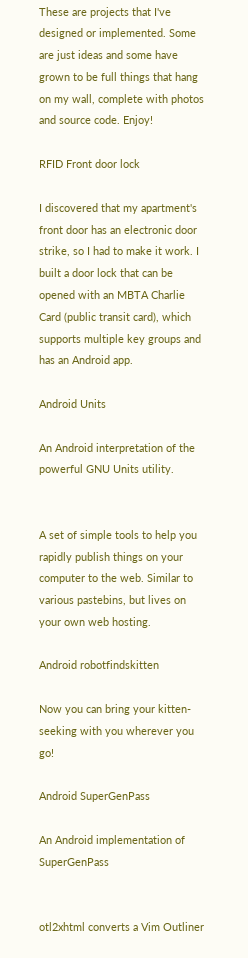These are projects that I've designed or implemented. Some are just ideas and some have grown to be full things that hang on my wall, complete with photos and source code. Enjoy!

RFID Front door lock

I discovered that my apartment's front door has an electronic door strike, so I had to make it work. I built a door lock that can be opened with an MBTA Charlie Card (public transit card), which supports multiple key groups and has an Android app.

Android Units

An Android interpretation of the powerful GNU Units utility.


A set of simple tools to help you rapidly publish things on your computer to the web. Similar to various pastebins, but lives on your own web hosting.

Android robotfindskitten

Now you can bring your kitten-seeking with you wherever you go!

Android SuperGenPass

An Android implementation of SuperGenPass


otl2xhtml converts a Vim Outliner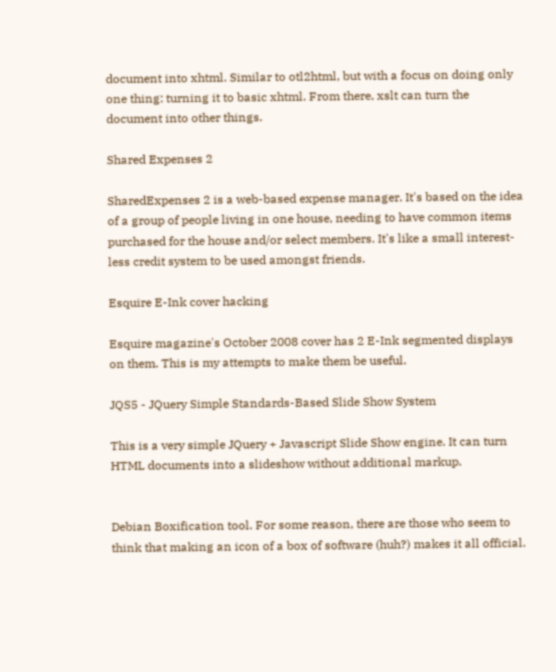document into xhtml. Similar to otl2html, but with a focus on doing only one thing: turning it to basic xhtml. From there, xslt can turn the document into other things.

Shared Expenses 2

SharedExpenses 2 is a web-based expense manager. It's based on the idea of a group of people living in one house, needing to have common items purchased for the house and/or select members. It's like a small interest-less credit system to be used amongst friends.

Esquire E-Ink cover hacking

Esquire magazine's October 2008 cover has 2 E-Ink segmented displays on them. This is my attempts to make them be useful.

JQS5 - JQuery Simple Standards-Based Slide Show System

This is a very simple JQuery + Javascript Slide Show engine. It can turn HTML documents into a slideshow without additional markup.


Debian Boxification tool. For some reason, there are those who seem to think that making an icon of a box of software (huh?) makes it all official.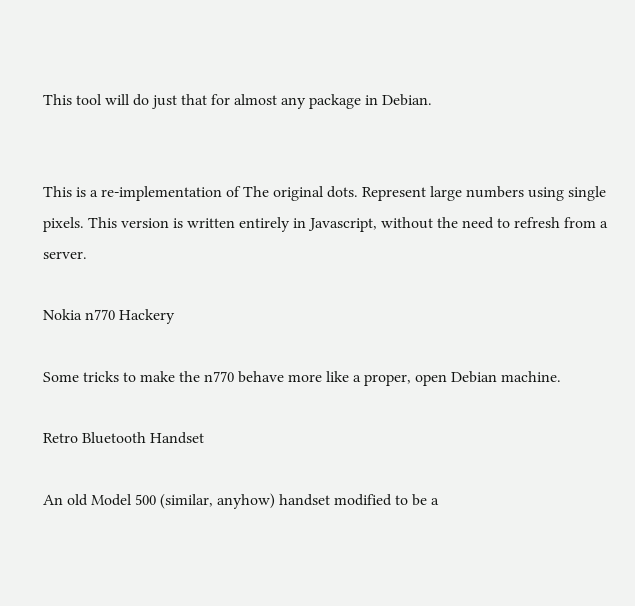This tool will do just that for almost any package in Debian.


This is a re-implementation of The original dots. Represent large numbers using single pixels. This version is written entirely in Javascript, without the need to refresh from a server.

Nokia n770 Hackery

Some tricks to make the n770 behave more like a proper, open Debian machine.

Retro Bluetooth Handset

An old Model 500 (similar, anyhow) handset modified to be a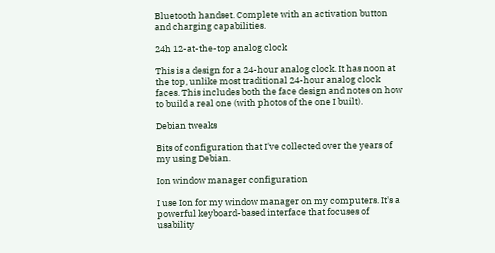Bluetooth handset. Complete with an activation button and charging capabilities.

24h 12-at-the-top analog clock

This is a design for a 24-hour analog clock. It has noon at the top, unlike most traditional 24-hour analog clock faces. This includes both the face design and notes on how to build a real one (with photos of the one I built).

Debian tweaks

Bits of configuration that I've collected over the years of my using Debian.

Ion window manager configuration

I use Ion for my window manager on my computers. It's a powerful keyboard-based interface that focuses of usability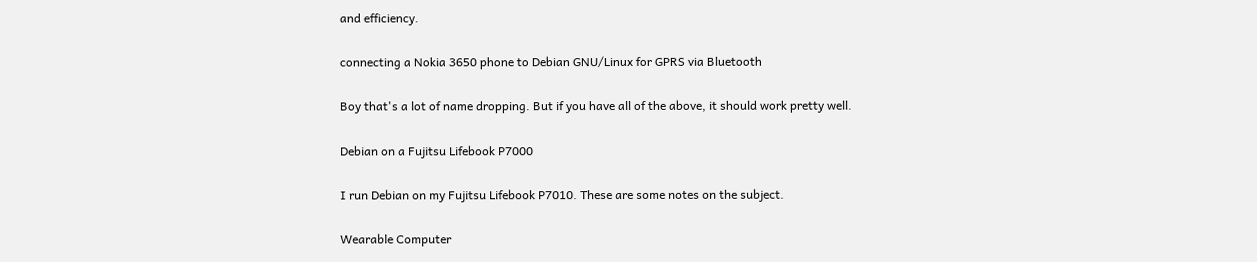and efficiency.

connecting a Nokia 3650 phone to Debian GNU/Linux for GPRS via Bluetooth

Boy that's a lot of name dropping. But if you have all of the above, it should work pretty well.

Debian on a Fujitsu Lifebook P7000

I run Debian on my Fujitsu Lifebook P7010. These are some notes on the subject.

Wearable Computer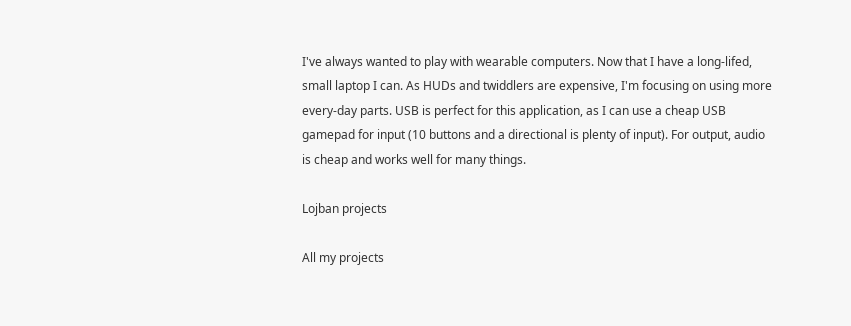I've always wanted to play with wearable computers. Now that I have a long-lifed, small laptop I can. As HUDs and twiddlers are expensive, I'm focusing on using more every-day parts. USB is perfect for this application, as I can use a cheap USB gamepad for input (10 buttons and a directional is plenty of input). For output, audio is cheap and works well for many things.

Lojban projects

All my projects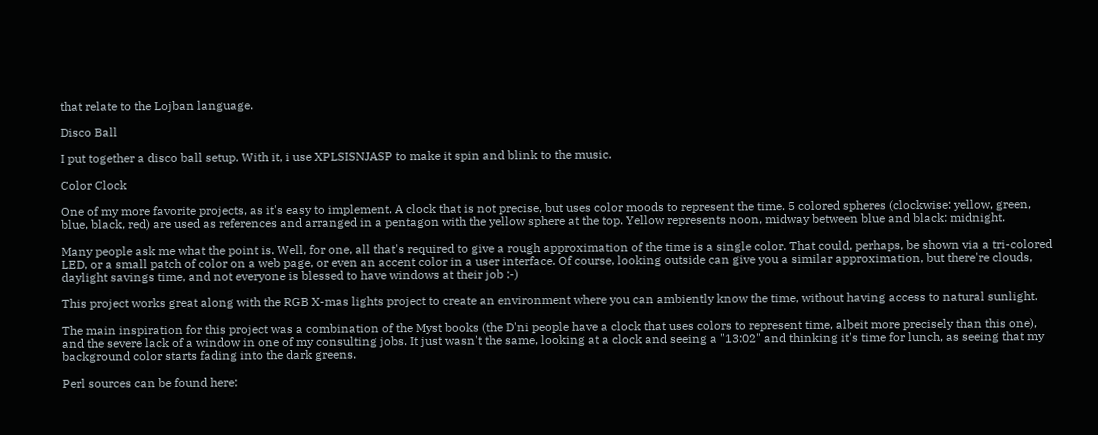that relate to the Lojban language.

Disco Ball

I put together a disco ball setup. With it, i use XPLSISNJASP to make it spin and blink to the music.

Color Clock

One of my more favorite projects, as it's easy to implement. A clock that is not precise, but uses color moods to represent the time. 5 colored spheres (clockwise: yellow, green, blue, black, red) are used as references and arranged in a pentagon with the yellow sphere at the top. Yellow represents noon, midway between blue and black: midnight.

Many people ask me what the point is. Well, for one, all that's required to give a rough approximation of the time is a single color. That could, perhaps, be shown via a tri-colored LED, or a small patch of color on a web page, or even an accent color in a user interface. Of course, looking outside can give you a similar approximation, but there're clouds, daylight savings time, and not everyone is blessed to have windows at their job :-)

This project works great along with the RGB X-mas lights project to create an environment where you can ambiently know the time, without having access to natural sunlight.

The main inspiration for this project was a combination of the Myst books (the D'ni people have a clock that uses colors to represent time, albeit more precisely than this one), and the severe lack of a window in one of my consulting jobs. It just wasn't the same, looking at a clock and seeing a "13:02" and thinking it's time for lunch, as seeing that my background color starts fading into the dark greens.

Perl sources can be found here: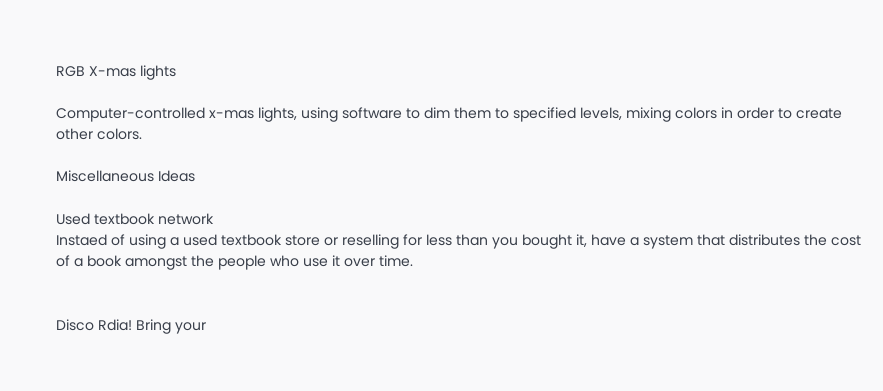RGB X-mas lights

Computer-controlled x-mas lights, using software to dim them to specified levels, mixing colors in order to create other colors.

Miscellaneous Ideas

Used textbook network
Instaed of using a used textbook store or reselling for less than you bought it, have a system that distributes the cost of a book amongst the people who use it over time.


Disco Rdia! Bring your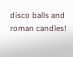disco balls and roman candles!